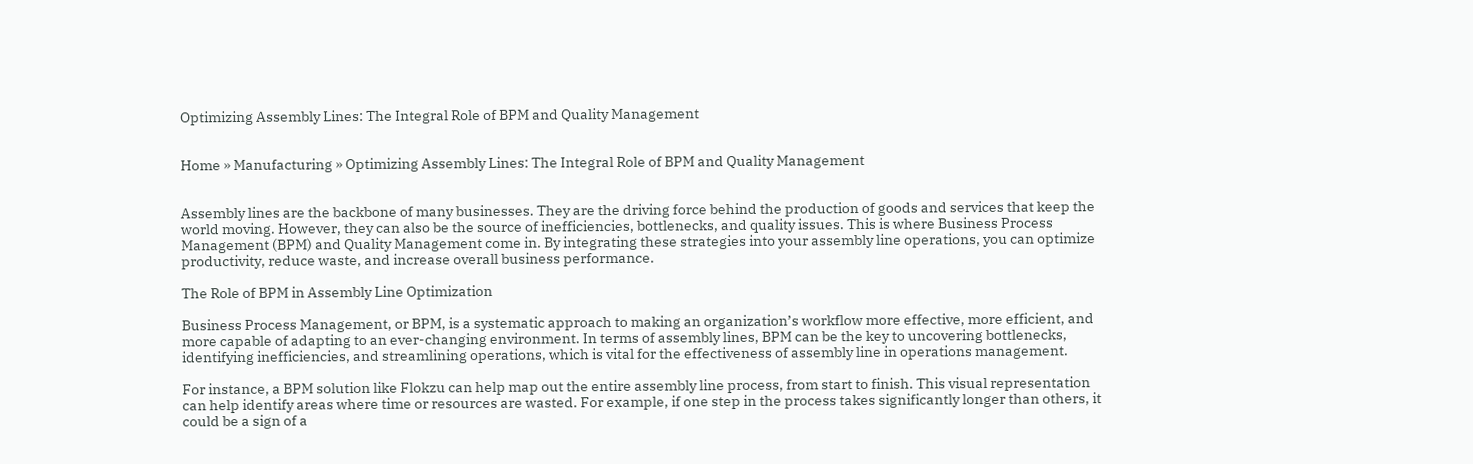Optimizing Assembly Lines: The Integral Role of BPM and Quality Management


Home » Manufacturing » Optimizing Assembly Lines: The Integral Role of BPM and Quality Management


Assembly lines are the backbone of many businesses. They are the driving force behind the production of goods and services that keep the world moving. However, they can also be the source of inefficiencies, bottlenecks, and quality issues. This is where Business Process Management (BPM) and Quality Management come in. By integrating these strategies into your assembly line operations, you can optimize productivity, reduce waste, and increase overall business performance.

The Role of BPM in Assembly Line Optimization

Business Process Management, or BPM, is a systematic approach to making an organization’s workflow more effective, more efficient, and more capable of adapting to an ever-changing environment. In terms of assembly lines, BPM can be the key to uncovering bottlenecks, identifying inefficiencies, and streamlining operations, which is vital for the effectiveness of assembly line in operations management.

For instance, a BPM solution like Flokzu can help map out the entire assembly line process, from start to finish. This visual representation can help identify areas where time or resources are wasted. For example, if one step in the process takes significantly longer than others, it could be a sign of a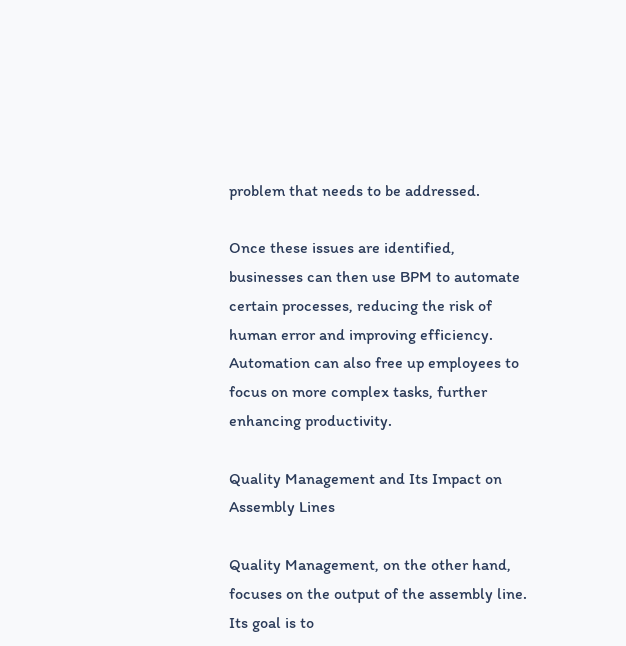problem that needs to be addressed.

Once these issues are identified, businesses can then use BPM to automate certain processes, reducing the risk of human error and improving efficiency. Automation can also free up employees to focus on more complex tasks, further enhancing productivity.

Quality Management and Its Impact on Assembly Lines

Quality Management, on the other hand, focuses on the output of the assembly line. Its goal is to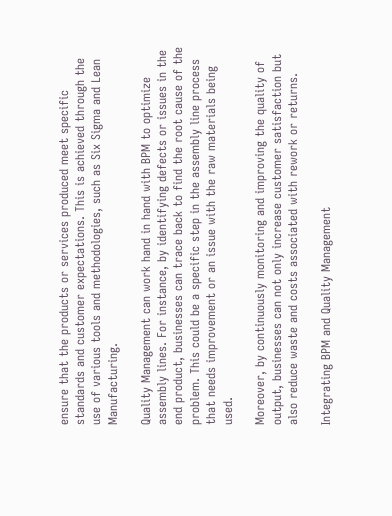ensure that the products or services produced meet specific standards and customer expectations. This is achieved through the use of various tools and methodologies, such as Six Sigma and Lean Manufacturing.

Quality Management can work hand in hand with BPM to optimize assembly lines. For instance, by identifying defects or issues in the end product, businesses can trace back to find the root cause of the problem. This could be a specific step in the assembly line process that needs improvement or an issue with the raw materials being used.

Moreover, by continuously monitoring and improving the quality of output, businesses can not only increase customer satisfaction but also reduce waste and costs associated with rework or returns.

Integrating BPM and Quality Management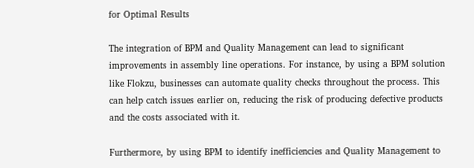for Optimal Results

The integration of BPM and Quality Management can lead to significant improvements in assembly line operations. For instance, by using a BPM solution like Flokzu, businesses can automate quality checks throughout the process. This can help catch issues earlier on, reducing the risk of producing defective products and the costs associated with it.

Furthermore, by using BPM to identify inefficiencies and Quality Management to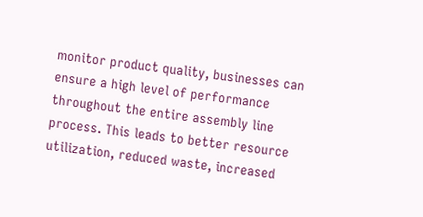monitor product quality, businesses can ensure a high level of performance throughout the entire assembly line process. This leads to better resource utilization, reduced waste, increased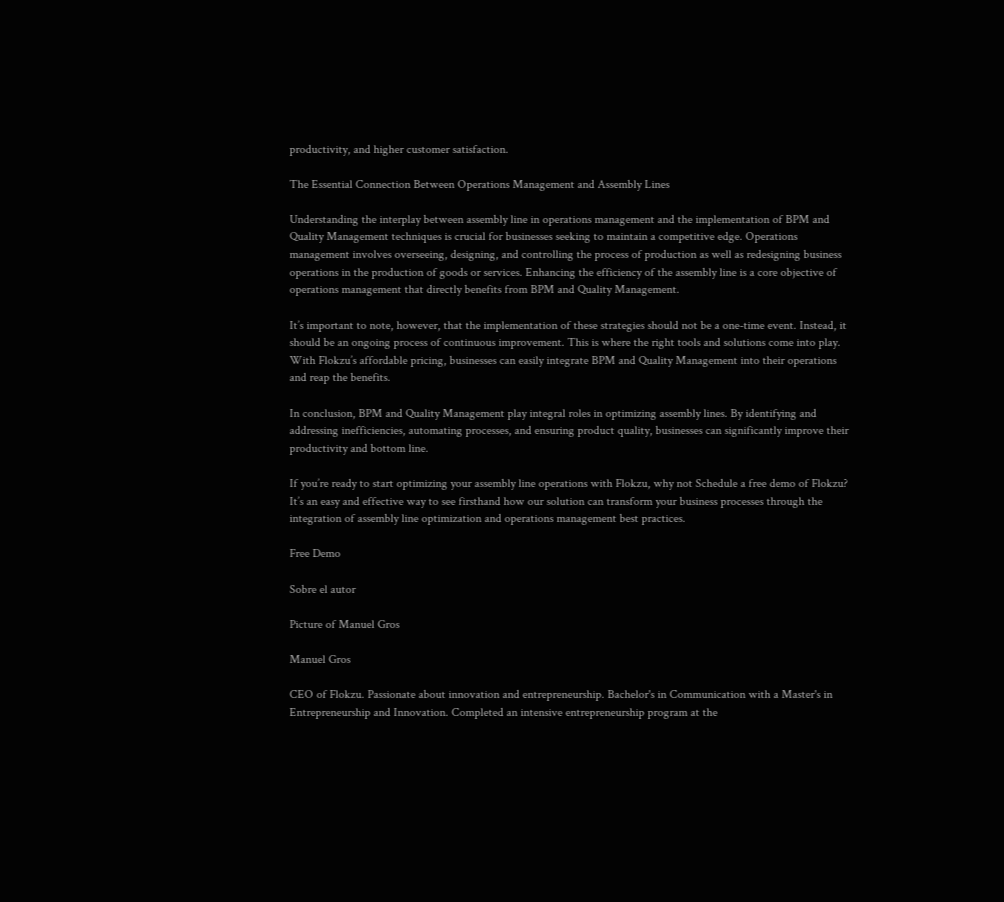productivity, and higher customer satisfaction.

The Essential Connection Between Operations Management and Assembly Lines

Understanding the interplay between assembly line in operations management and the implementation of BPM and Quality Management techniques is crucial for businesses seeking to maintain a competitive edge. Operations management involves overseeing, designing, and controlling the process of production as well as redesigning business operations in the production of goods or services. Enhancing the efficiency of the assembly line is a core objective of operations management that directly benefits from BPM and Quality Management.

It’s important to note, however, that the implementation of these strategies should not be a one-time event. Instead, it should be an ongoing process of continuous improvement. This is where the right tools and solutions come into play. With Flokzu’s affordable pricing, businesses can easily integrate BPM and Quality Management into their operations and reap the benefits.

In conclusion, BPM and Quality Management play integral roles in optimizing assembly lines. By identifying and addressing inefficiencies, automating processes, and ensuring product quality, businesses can significantly improve their productivity and bottom line.

If you’re ready to start optimizing your assembly line operations with Flokzu, why not Schedule a free demo of Flokzu? It’s an easy and effective way to see firsthand how our solution can transform your business processes through the integration of assembly line optimization and operations management best practices.

Free Demo

Sobre el autor

Picture of Manuel Gros

Manuel Gros

CEO of Flokzu. Passionate about innovation and entrepreneurship. Bachelor's in Communication with a Master's in Entrepreneurship and Innovation. Completed an intensive entrepreneurship program at the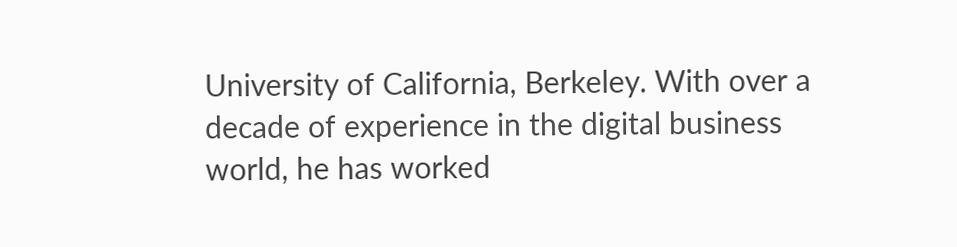University of California, Berkeley. With over a decade of experience in the digital business world, he has worked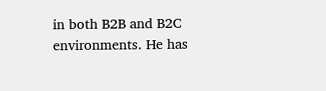in both B2B and B2C environments. He has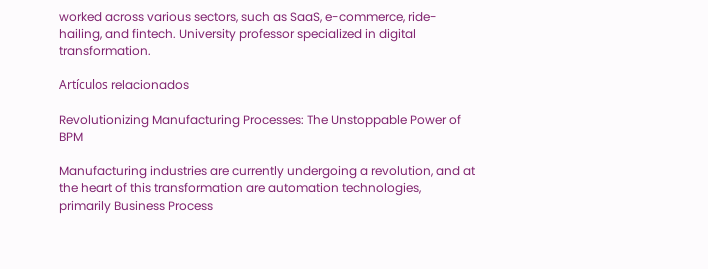worked across various sectors, such as SaaS, e-commerce, ride-hailing, and fintech. University professor specialized in digital transformation.

Artículos relacionados

Revolutionizing Manufacturing Processes: The Unstoppable Power of BPM

Manufacturing industries are currently undergoing a revolution, and at the heart of this transformation are automation technologies, primarily Business Process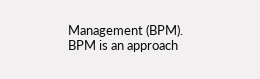Management (BPM). BPM is an approach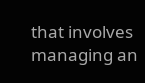that involves managing an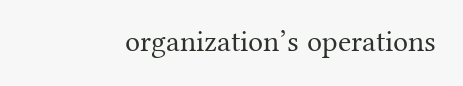organization’s operations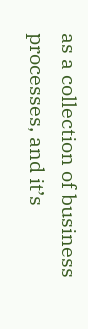as a collection of business processes, and it’s